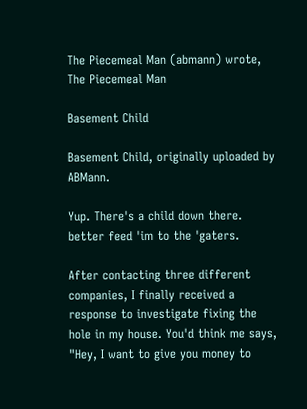The Piecemeal Man (abmann) wrote,
The Piecemeal Man

Basement Child

Basement Child, originally uploaded by ABMann.

Yup. There's a child down there. better feed 'im to the 'gaters.

After contacting three different companies, I finally received a response to investigate fixing the hole in my house. You'd think me says, "Hey, I want to give you money to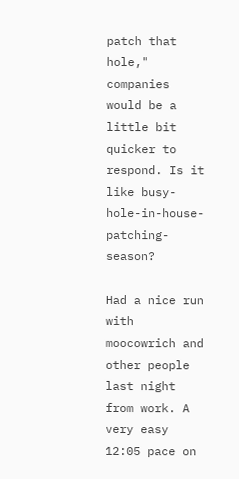patch that hole," companies would be a little bit quicker to respond. Is it like busy-hole-in-house-patching-season?

Had a nice run with moocowrich and other people last night from work. A very easy 12:05 pace on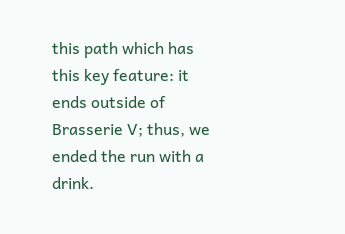this path which has this key feature: it ends outside of Brasserie V; thus, we ended the run with a drink.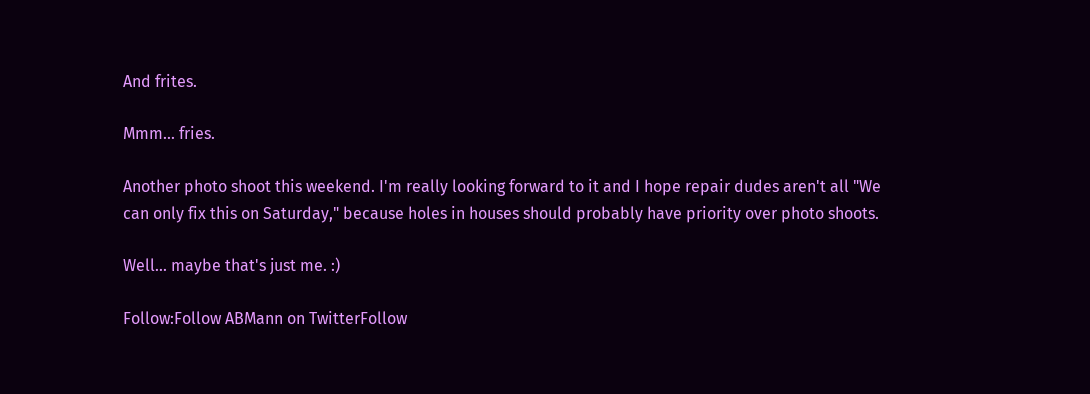And frites.

Mmm... fries.

Another photo shoot this weekend. I'm really looking forward to it and I hope repair dudes aren't all "We can only fix this on Saturday," because holes in houses should probably have priority over photo shoots.

Well... maybe that's just me. :)

Follow:Follow ABMann on TwitterFollow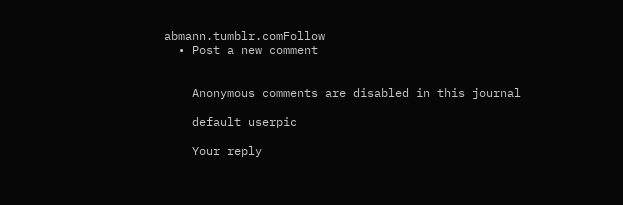abmann.tumblr.comFollow
  • Post a new comment


    Anonymous comments are disabled in this journal

    default userpic

    Your reply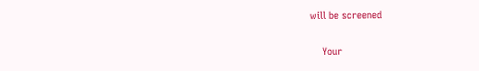will be screened

    Your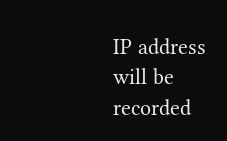IP address will be recorded